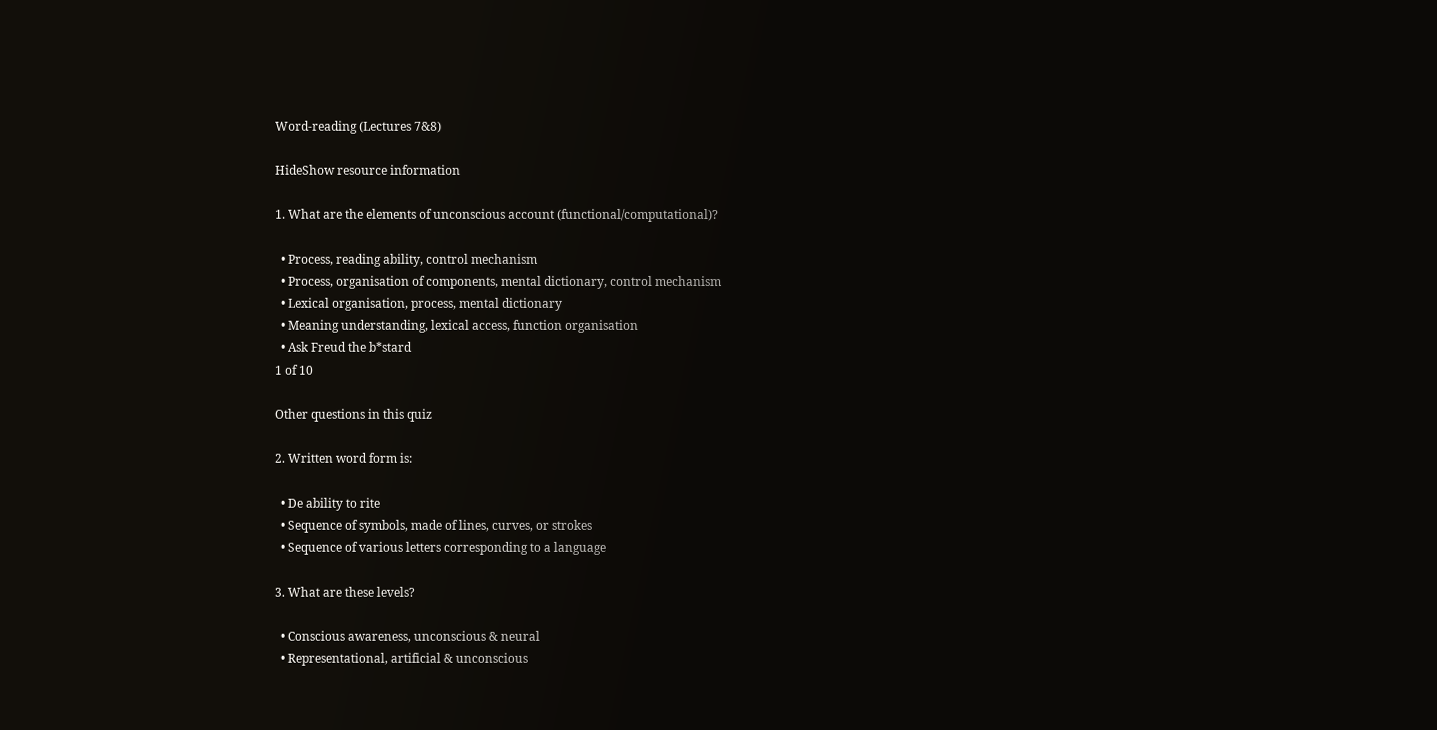Word-reading (Lectures 7&8)

HideShow resource information

1. What are the elements of unconscious account (functional/computational)?

  • Process, reading ability, control mechanism
  • Process, organisation of components, mental dictionary, control mechanism
  • Lexical organisation, process, mental dictionary
  • Meaning understanding, lexical access, function organisation
  • Ask Freud the b*stard
1 of 10

Other questions in this quiz

2. Written word form is:

  • De ability to rite
  • Sequence of symbols, made of lines, curves, or strokes
  • Sequence of various letters corresponding to a language

3. What are these levels?

  • Conscious awareness, unconscious & neural
  • Representational, artificial & unconscious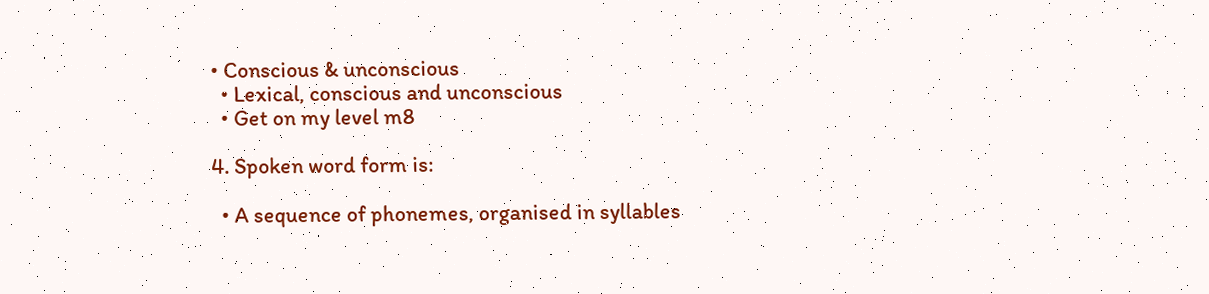• Conscious & unconscious
  • Lexical, conscious and unconscious
  • Get on my level m8

4. Spoken word form is:

  • A sequence of phonemes, organised in syllables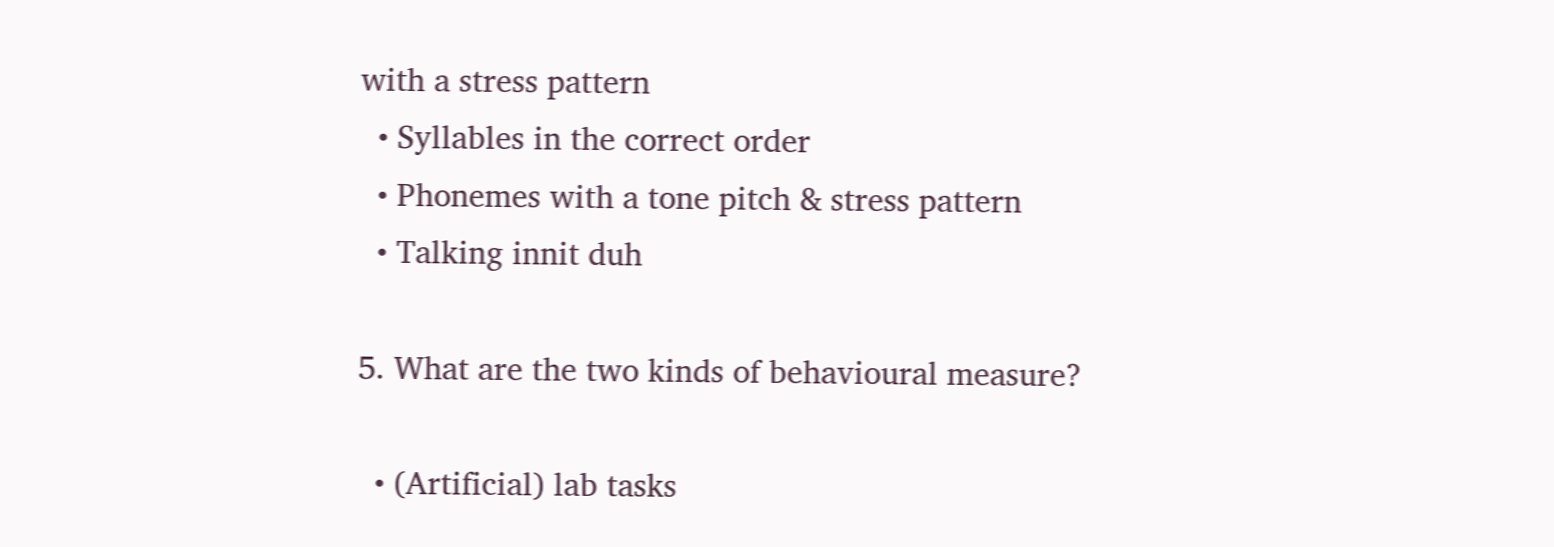with a stress pattern
  • Syllables in the correct order
  • Phonemes with a tone pitch & stress pattern
  • Talking innit duh

5. What are the two kinds of behavioural measure?

  • (Artificial) lab tasks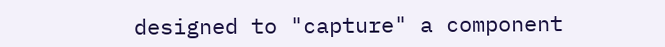designed to "capture" a component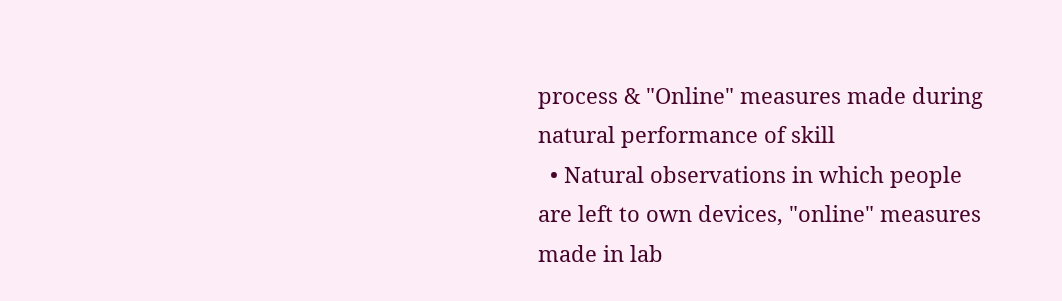process & "Online" measures made during natural performance of skill
  • Natural observations in which people are left to own devices, "online" measures made in lab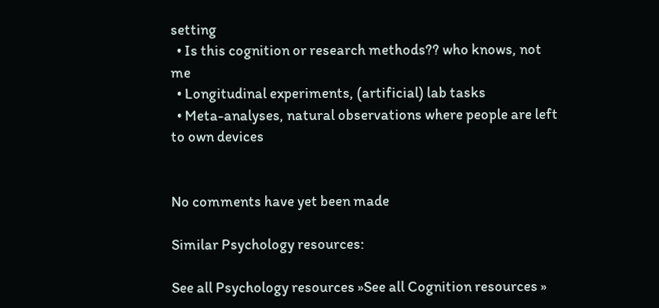setting
  • Is this cognition or research methods?? who knows, not me
  • Longitudinal experiments, (artificial) lab tasks
  • Meta-analyses, natural observations where people are left to own devices


No comments have yet been made

Similar Psychology resources:

See all Psychology resources »See all Cognition resources »